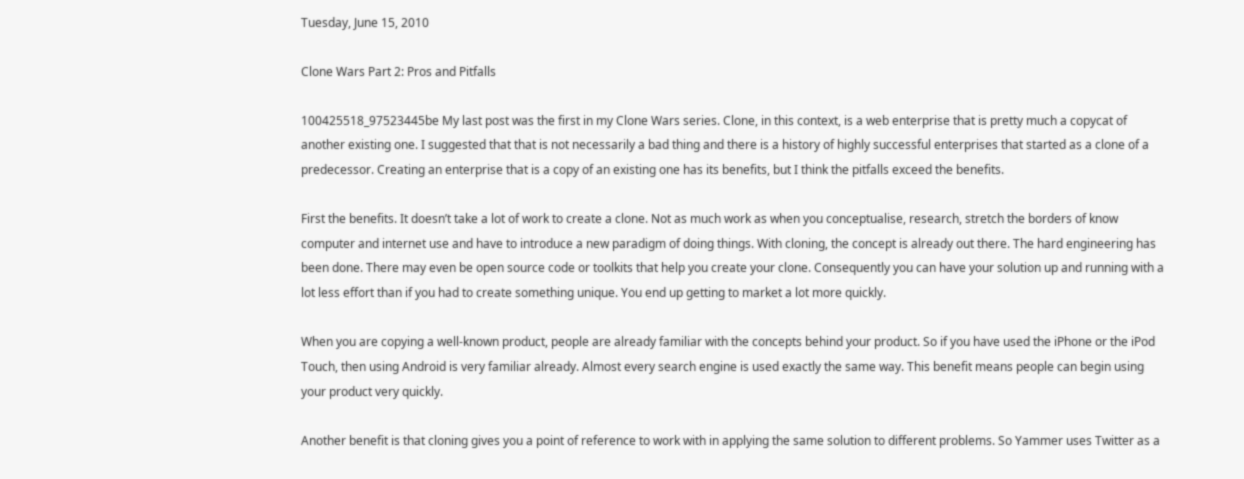Tuesday, June 15, 2010

Clone Wars Part 2: Pros and Pitfalls

100425518_97523445be My last post was the first in my Clone Wars series. Clone, in this context, is a web enterprise that is pretty much a copycat of another existing one. I suggested that that is not necessarily a bad thing and there is a history of highly successful enterprises that started as a clone of a predecessor. Creating an enterprise that is a copy of an existing one has its benefits, but I think the pitfalls exceed the benefits.

First the benefits. It doesn’t take a lot of work to create a clone. Not as much work as when you conceptualise, research, stretch the borders of know computer and internet use and have to introduce a new paradigm of doing things. With cloning, the concept is already out there. The hard engineering has been done. There may even be open source code or toolkits that help you create your clone. Consequently you can have your solution up and running with a lot less effort than if you had to create something unique. You end up getting to market a lot more quickly.

When you are copying a well-known product, people are already familiar with the concepts behind your product. So if you have used the iPhone or the iPod Touch, then using Android is very familiar already. Almost every search engine is used exactly the same way. This benefit means people can begin using your product very quickly.

Another benefit is that cloning gives you a point of reference to work with in applying the same solution to different problems. So Yammer uses Twitter as a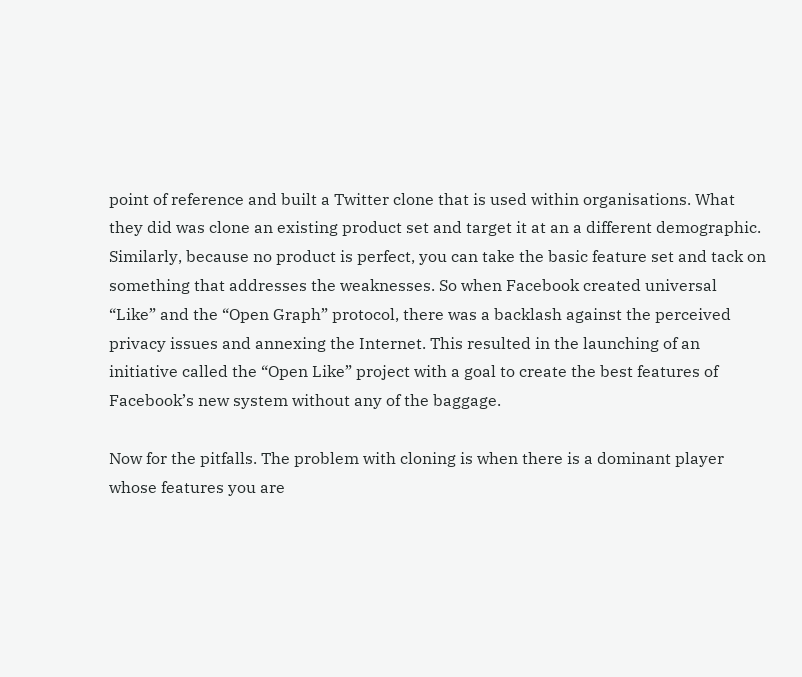point of reference and built a Twitter clone that is used within organisations. What they did was clone an existing product set and target it at an a different demographic. Similarly, because no product is perfect, you can take the basic feature set and tack on something that addresses the weaknesses. So when Facebook created universal “Like” and the “Open Graph” protocol, there was a backlash against the perceived privacy issues and annexing the Internet. This resulted in the launching of an initiative called the “Open Like” project with a goal to create the best features of Facebook’s new system without any of the baggage.

Now for the pitfalls. The problem with cloning is when there is a dominant player whose features you are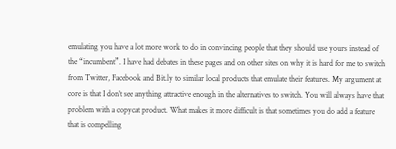emulating you have a lot more work to do in convincing people that they should use yours instead of the “incumbent”. I have had debates in these pages and on other sites on why it is hard for me to switch from Twitter, Facebook and Bit.ly to similar local products that emulate their features. My argument at core is that I don’t see anything attractive enough in the alternatives to switch. You will always have that problem with a copycat product. What makes it more difficult is that sometimes you do add a feature that is compelling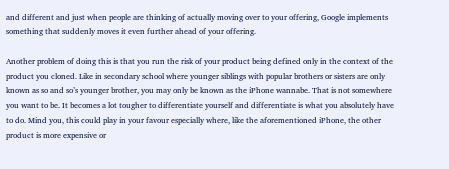and different and just when people are thinking of actually moving over to your offering, Google implements something that suddenly moves it even further ahead of your offering.

Another problem of doing this is that you run the risk of your product being defined only in the context of the product you cloned. Like in secondary school where younger siblings with popular brothers or sisters are only known as so and so’s younger brother, you may only be known as the iPhone wannabe. That is not somewhere you want to be. It becomes a lot tougher to differentiate yourself and differentiate is what you absolutely have to do. Mind you, this could play in your favour especially where, like the aforementioned iPhone, the other product is more expensive or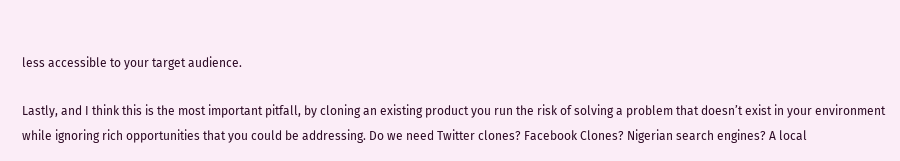less accessible to your target audience.

Lastly, and I think this is the most important pitfall, by cloning an existing product you run the risk of solving a problem that doesn’t exist in your environment while ignoring rich opportunities that you could be addressing. Do we need Twitter clones? Facebook Clones? Nigerian search engines? A local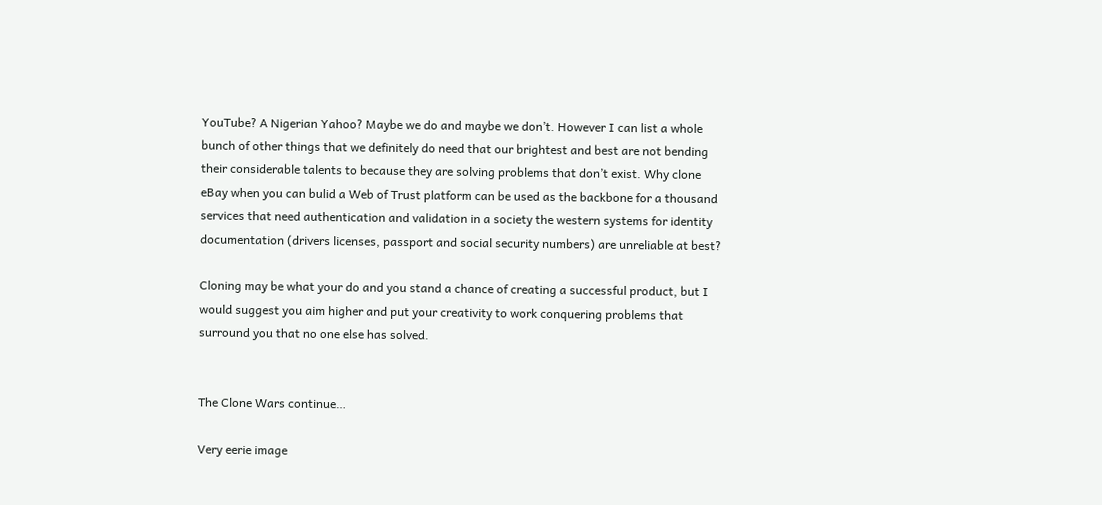YouTube? A Nigerian Yahoo? Maybe we do and maybe we don’t. However I can list a whole bunch of other things that we definitely do need that our brightest and best are not bending their considerable talents to because they are solving problems that don’t exist. Why clone eBay when you can bulid a Web of Trust platform can be used as the backbone for a thousand services that need authentication and validation in a society the western systems for identity documentation (drivers licenses, passport and social security numbers) are unreliable at best?

Cloning may be what your do and you stand a chance of creating a successful product, but I would suggest you aim higher and put your creativity to work conquering problems that surround you that no one else has solved.


The Clone Wars continue…

Very eerie image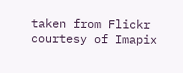taken from Flickr courtesy of Imapix